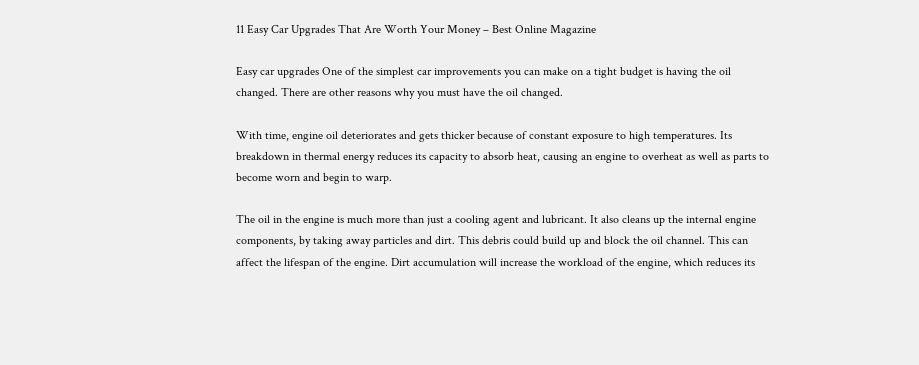11 Easy Car Upgrades That Are Worth Your Money – Best Online Magazine

Easy car upgrades One of the simplest car improvements you can make on a tight budget is having the oil changed. There are other reasons why you must have the oil changed.

With time, engine oil deteriorates and gets thicker because of constant exposure to high temperatures. Its breakdown in thermal energy reduces its capacity to absorb heat, causing an engine to overheat as well as parts to become worn and begin to warp.

The oil in the engine is much more than just a cooling agent and lubricant. It also cleans up the internal engine components, by taking away particles and dirt. This debris could build up and block the oil channel. This can affect the lifespan of the engine. Dirt accumulation will increase the workload of the engine, which reduces its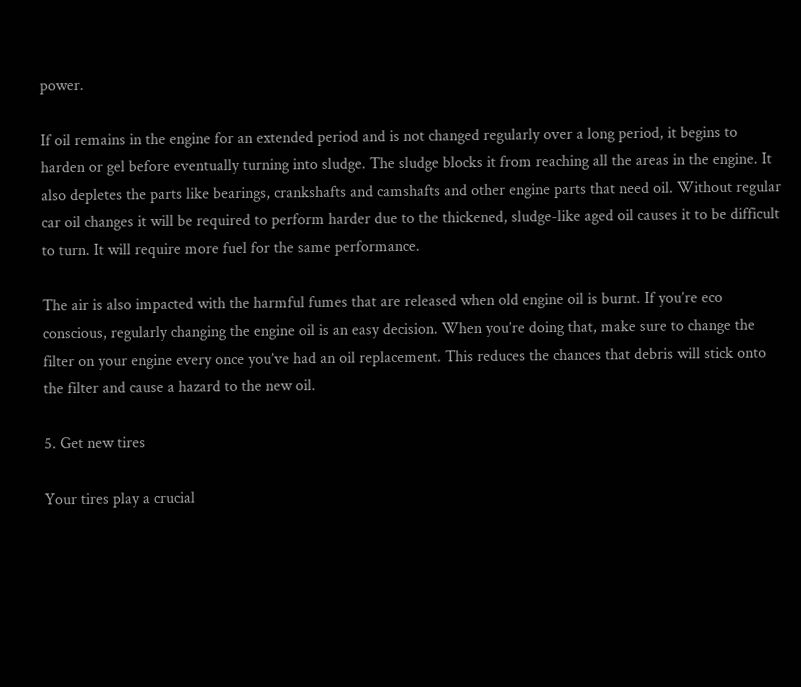power.

If oil remains in the engine for an extended period and is not changed regularly over a long period, it begins to harden or gel before eventually turning into sludge. The sludge blocks it from reaching all the areas in the engine. It also depletes the parts like bearings, crankshafts and camshafts and other engine parts that need oil. Without regular car oil changes it will be required to perform harder due to the thickened, sludge-like aged oil causes it to be difficult to turn. It will require more fuel for the same performance.

The air is also impacted with the harmful fumes that are released when old engine oil is burnt. If you’re eco conscious, regularly changing the engine oil is an easy decision. When you’re doing that, make sure to change the filter on your engine every once you’ve had an oil replacement. This reduces the chances that debris will stick onto the filter and cause a hazard to the new oil.

5. Get new tires

Your tires play a crucial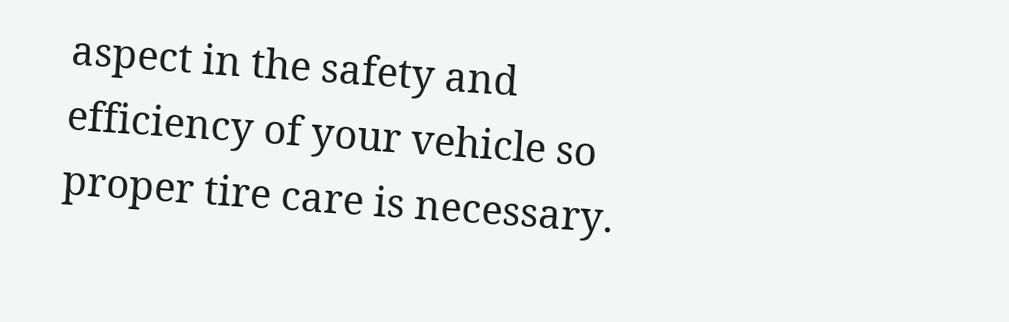aspect in the safety and efficiency of your vehicle so proper tire care is necessary.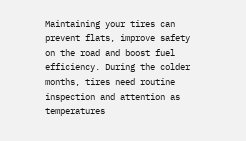Maintaining your tires can prevent flats, improve safety on the road and boost fuel efficiency. During the colder months, tires need routine inspection and attention as temperatures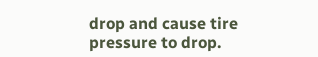drop and cause tire pressure to drop.